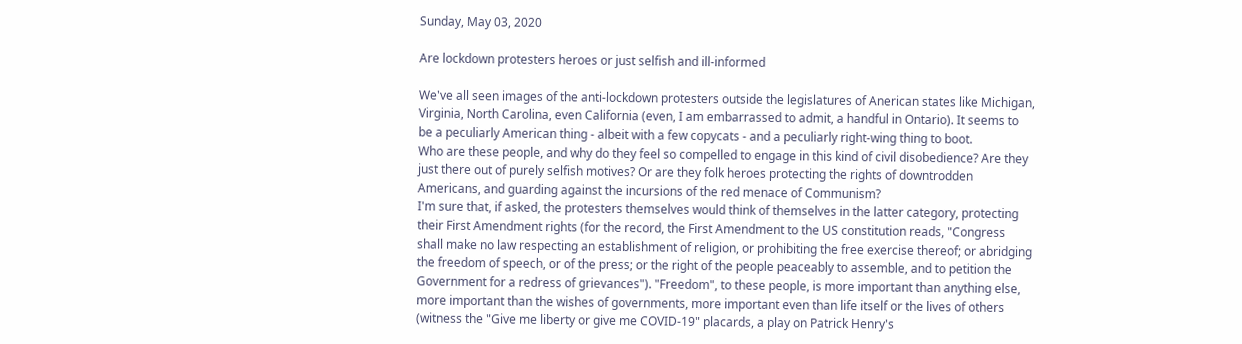Sunday, May 03, 2020

Are lockdown protesters heroes or just selfish and ill-informed

We've all seen images of the anti-lockdown protesters outside the legislatures of Anerican states like Michigan, Virginia, North Carolina, even California (even, I am embarrassed to admit, a handful in Ontario). It seems to be a peculiarly American thing - albeit with a few copycats - and a peculiarly right-wing thing to boot.
Who are these people, and why do they feel so compelled to engage in this kind of civil disobedience? Are they just there out of purely selfish motives? Or are they folk heroes protecting the rights of downtrodden Americans, and guarding against the incursions of the red menace of Communism?
I'm sure that, if asked, the protesters themselves would think of themselves in the latter category, protecting their First Amendment rights (for the record, the First Amendment to the US constitution reads, "Congress shall make no law respecting an establishment of religion, or prohibiting the free exercise thereof; or abridging the freedom of speech, or of the press; or the right of the people peaceably to assemble, and to petition the Government for a redress of grievances"). "Freedom", to these people, is more important than anything else, more important than the wishes of governments, more important even than life itself or the lives of others (witness the "Give me liberty or give me COVID-19" placards, a play on Patrick Henry's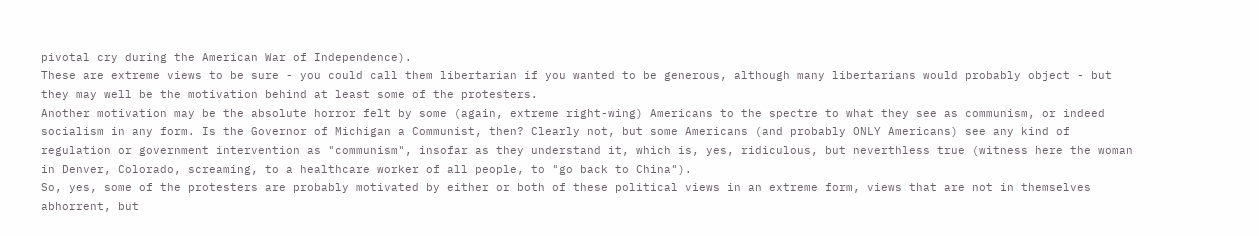pivotal cry during the American War of Independence).
These are extreme views to be sure - you could call them libertarian if you wanted to be generous, although many libertarians would probably object - but they may well be the motivation behind at least some of the protesters.
Another motivation may be the absolute horror felt by some (again, extreme right-wing) Americans to the spectre to what they see as communism, or indeed socialism in any form. Is the Governor of Michigan a Communist, then? Clearly not, but some Americans (and probably ONLY Americans) see any kind of regulation or government intervention as "communism", insofar as they understand it, which is, yes, ridiculous, but neverthless true (witness here the woman in Denver, Colorado, screaming, to a healthcare worker of all people, to "go back to China").
So, yes, some of the protesters are probably motivated by either or both of these political views in an extreme form, views that are not in themselves abhorrent, but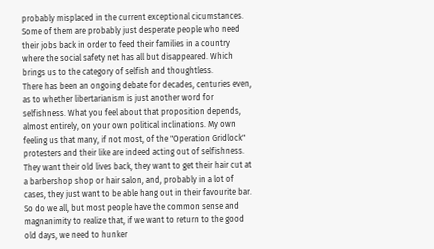probably misplaced in the current exceptional cicumstances. Some of them are probably just desperate people who need their jobs back in order to feed their families in a country where the social safety net has all but disappeared. Which brings us to the category of selfish and thoughtless.
There has been an ongoing debate for decades, centuries even, as to whether libertarianism is just another word for selfishness. What you feel about that proposition depends, almost entirely, on your own political inclinations. My own feeling us that many, if not most, of the "Operation Gridlock" protesters and their like are indeed acting out of selfishness. They want their old lives back, they want to get their hair cut at a barbershop shop or hair salon, and, probably in a lot of cases, they just want to be able hang out in their favourite bar. So do we all, but most people have the common sense and magnanimity to realize that, if we want to return to the good old days, we need to hunker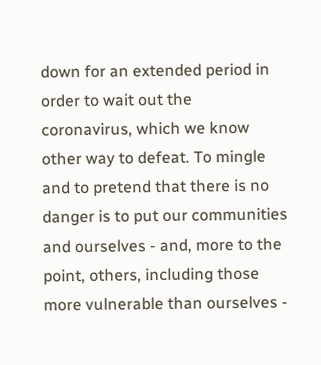down for an extended period in order to wait out the coronavirus, which we know other way to defeat. To mingle and to pretend that there is no danger is to put our communities and ourselves - and, more to the point, others, including those more vulnerable than ourselves -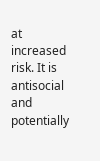at increased risk. It is antisocial and potentially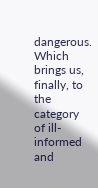dangerous.
Which brings us, finally, to the category of ill-informed and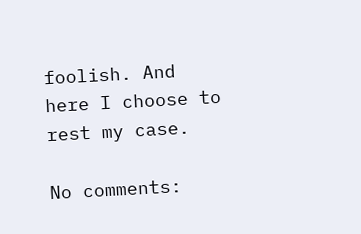foolish. And here I choose to rest my case.

No comments: